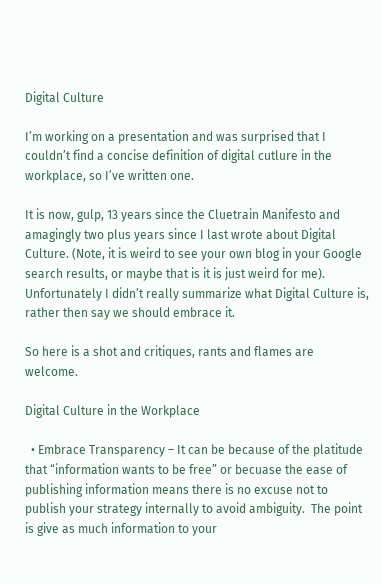Digital Culture

I’m working on a presentation and was surprised that I couldn’t find a concise definition of digital cutlure in the workplace, so I’ve written one.

It is now, gulp, 13 years since the Cluetrain Manifesto and amagingly two plus years since I last wrote about Digital Culture. (Note, it is weird to see your own blog in your Google search results, or maybe that is it is just weird for me).  Unfortunately I didn’t really summarize what Digital Culture is, rather then say we should embrace it.

So here is a shot and critiques, rants and flames are welcome.

Digital Culture in the Workplace

  • Embrace Transparency – It can be because of the platitude that “information wants to be free” or becuase the ease of publishing information means there is no excuse not to publish your strategy internally to avoid ambiguity.  The point is give as much information to your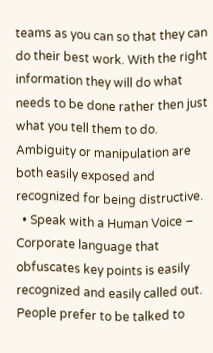teams as you can so that they can do their best work. With the right information they will do what needs to be done rather then just what you tell them to do.  Ambiguity or manipulation are both easily exposed and recognized for being distructive.
  • Speak with a Human Voice – Corporate language that obfuscates key points is easily recognized and easily called out.  People prefer to be talked to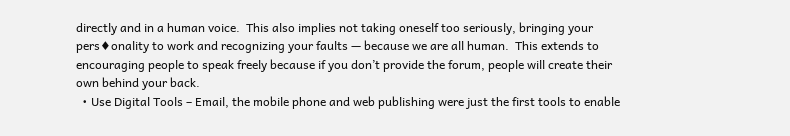directly and in a human voice.  This also implies not taking oneself too seriously, bringing your pers♦onality to work and recognizing your faults — because we are all human.  This extends to encouraging people to speak freely because if you don’t provide the forum, people will create their own behind your back.
  • Use Digital Tools – Email, the mobile phone and web publishing were just the first tools to enable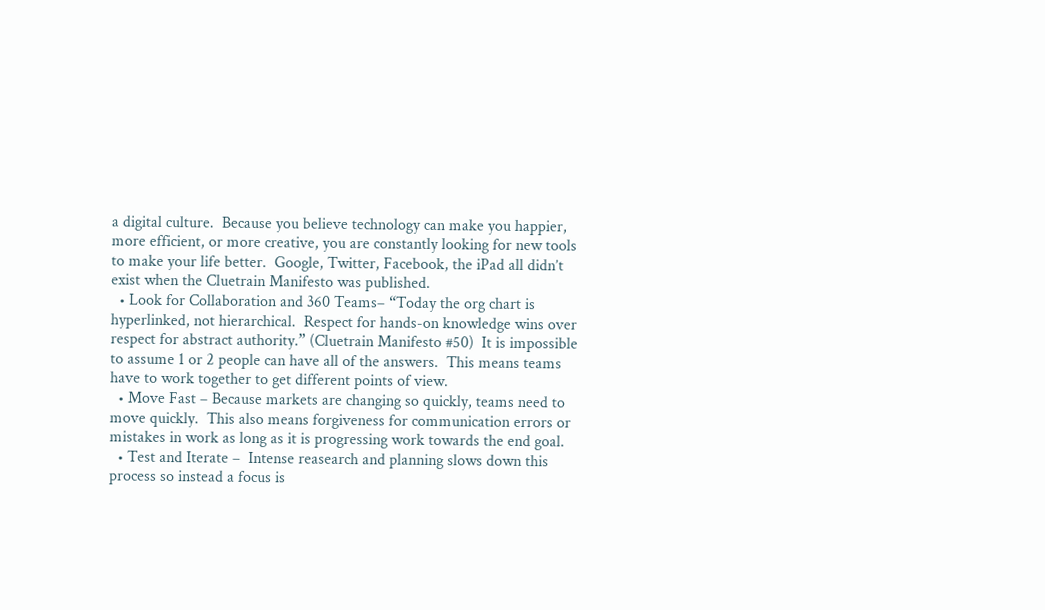a digital culture.  Because you believe technology can make you happier, more efficient, or more creative, you are constantly looking for new tools to make your life better.  Google, Twitter, Facebook, the iPad all didn’t exist when the Cluetrain Manifesto was published.
  • Look for Collaboration and 360 Teams– “Today the org chart is hyperlinked, not hierarchical.  Respect for hands-on knowledge wins over respect for abstract authority.” (Cluetrain Manifesto #50)  It is impossible to assume 1 or 2 people can have all of the answers.  This means teams have to work together to get different points of view.
  • Move Fast – Because markets are changing so quickly, teams need to move quickly.  This also means forgiveness for communication errors or mistakes in work as long as it is progressing work towards the end goal.
  • Test and Iterate –  Intense reasearch and planning slows down this process so instead a focus is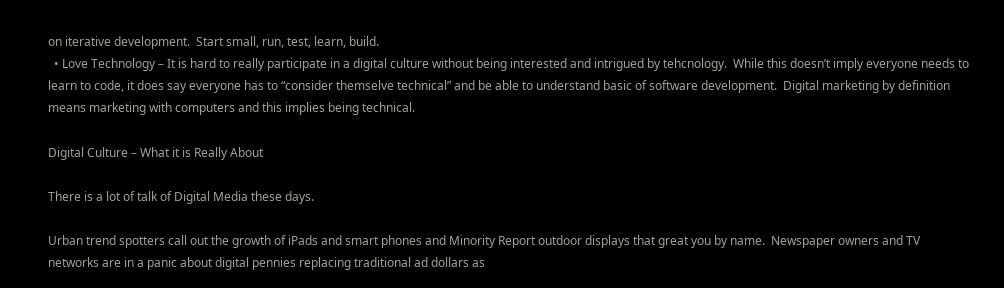on iterative development.  Start small, run, test, learn, build.
  • Love Technology – It is hard to really participate in a digital culture without being interested and intrigued by tehcnology.  While this doesn’t imply everyone needs to learn to code, it does say everyone has to “consider themselve technical” and be able to understand basic of software development.  Digital marketing by definition means marketing with computers and this implies being technical.

Digital Culture – What it is Really About

There is a lot of talk of Digital Media these days.

Urban trend spotters call out the growth of iPads and smart phones and Minority Report outdoor displays that great you by name.  Newspaper owners and TV networks are in a panic about digital pennies replacing traditional ad dollars as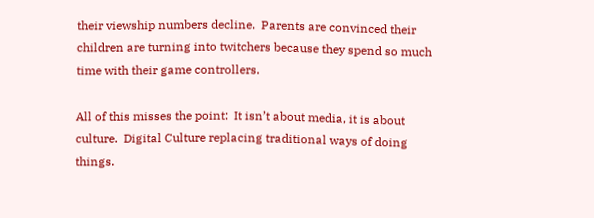their viewship numbers decline.  Parents are convinced their children are turning into twitchers because they spend so much time with their game controllers.

All of this misses the point:  It isn’t about media, it is about culture.  Digital Culture replacing traditional ways of doing things.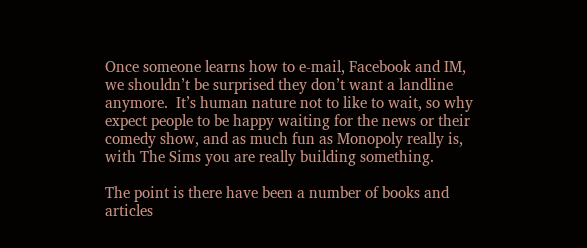Once someone learns how to e-mail, Facebook and IM, we shouldn’t be surprised they don’t want a landline anymore.  It’s human nature not to like to wait, so why expect people to be happy waiting for the news or their comedy show, and as much fun as Monopoly really is, with The Sims you are really building something.

The point is there have been a number of books and articles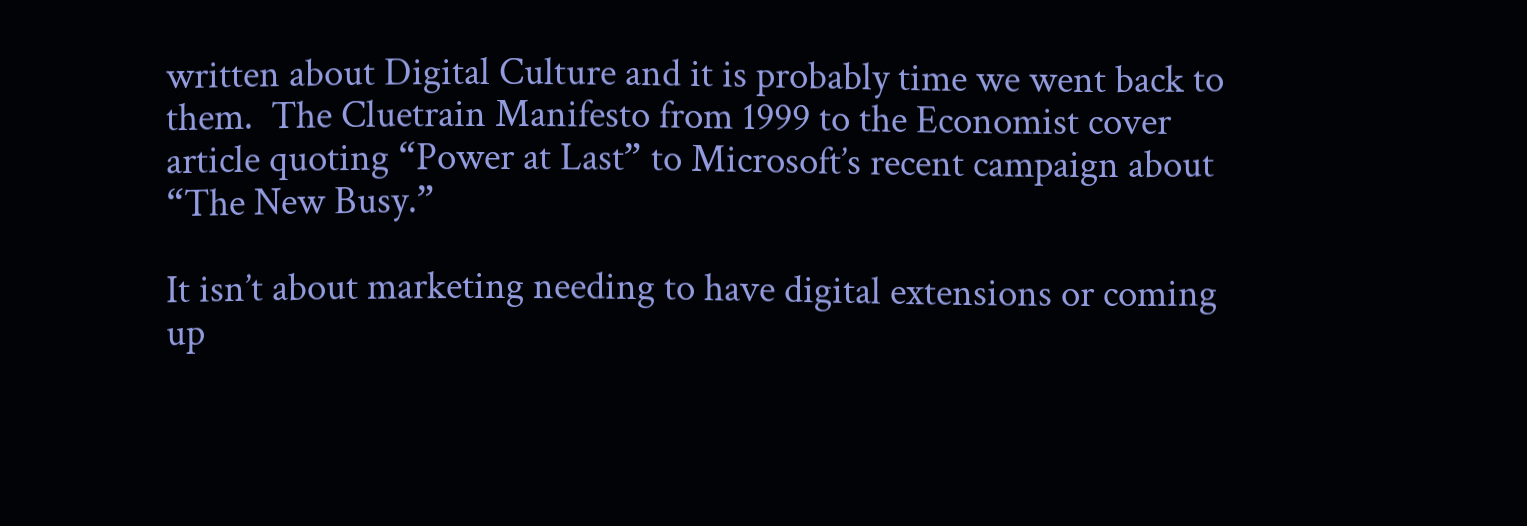written about Digital Culture and it is probably time we went back to them.  The Cluetrain Manifesto from 1999 to the Economist cover article quoting “Power at Last” to Microsoft’s recent campaign about “The New Busy.”

It isn’t about marketing needing to have digital extensions or coming up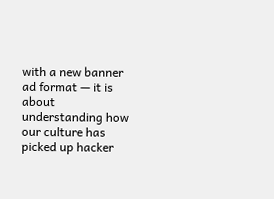with a new banner ad format — it is about understanding how our culture has picked up hacker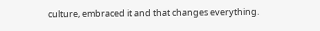culture, embraced it and that changes everything.